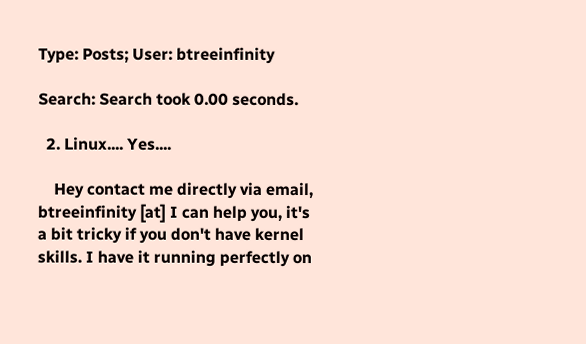Type: Posts; User: btreeinfinity

Search: Search took 0.00 seconds.

  2. Linux.... Yes....

    Hey contact me directly via email, btreeinfinity [at] I can help you, it's a bit tricky if you don't have kernel skills. I have it running perfectly on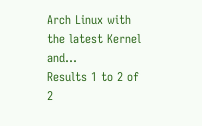Arch Linux with the latest Kernel and...
Results 1 to 2 of 2